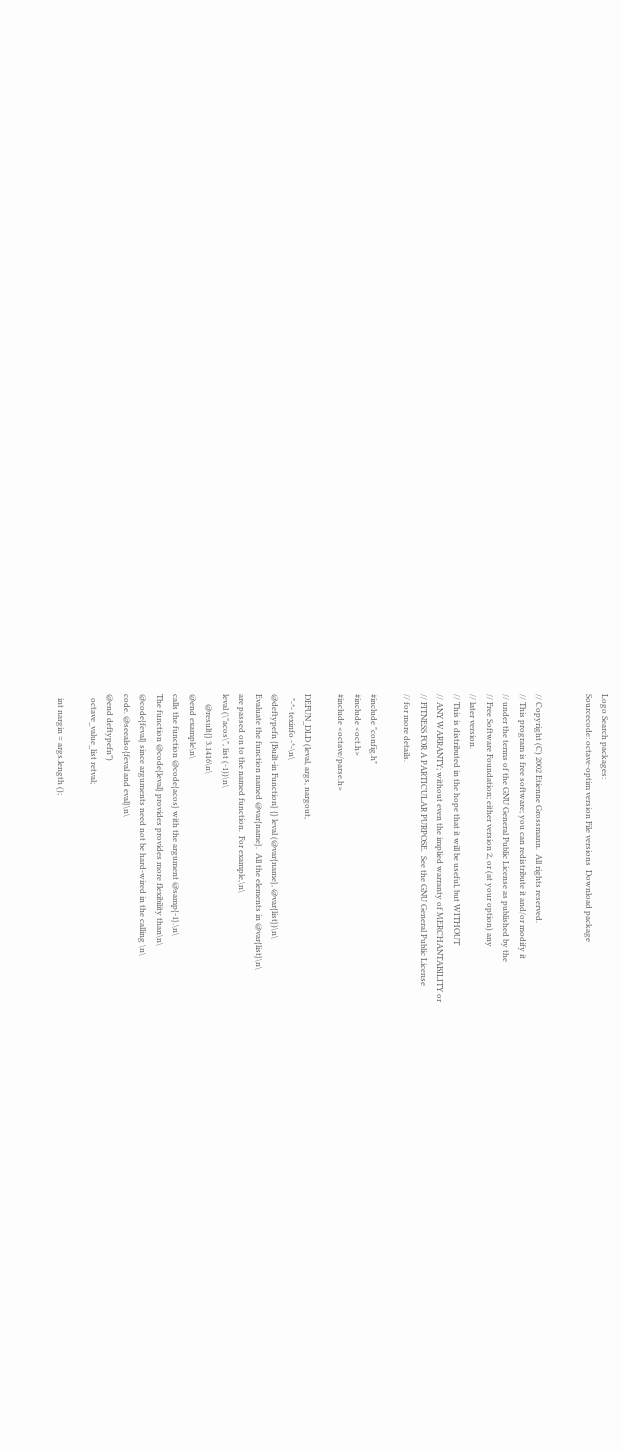Logo Search packages:
Sourcecode: octave-optim version File versions  Download package


// Copyright (C) 2002 Etienne Grossmann.  All rights reserved.
// This program is free software; you can redistribute it and/or modify it
// under the terms of the GNU General Public License as published by the
// Free Software Foundation; either version 2, or (at your option) any
// later version.
// This is distributed in the hope that it will be useful, but WITHOUT
// ANY WARRANTY; without even the implied warranty of MERCHANTABILITY or
// FITNESS FOR A PARTICULAR PURPOSE.  See the GNU General Public License
// for more details.

#include "config.h"
#include <oct.h>
#include <octave/parse.h>

DEFUN_DLD (leval, args, nargout,
  "-*- texinfo -*-\n\
@deftypefn {Built-in Function} {} leval (@var{name}, @var{list})\n\
Evaluate the function named @var{name}.  All the elements in @var{list}\n\
are passed on to the named function.  For example,\n\
leval (\"acos\", list (-1))\n\
     @result{} 3.1416\n\
@end example\n\
calls the function @code{acos} with the argument @samp{-1}.\n\
The function @code{leval} provides provides more flexibility than\n\
@code{feval} since arguments need not be hard-wired in the calling \n\
code. @seealso{feval and eval}\n\
@end deftypefn")
  octave_value_list retval;

  int nargin = args.length ();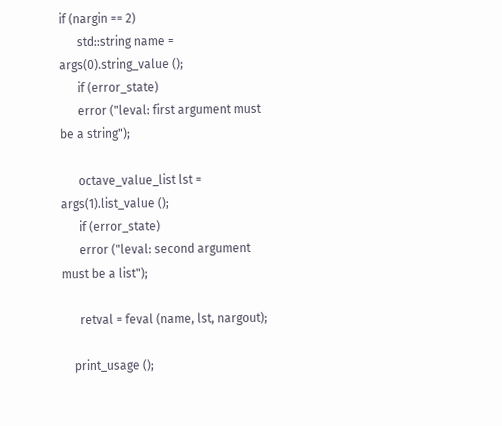if (nargin == 2)
      std::string name = args(0).string_value ();
      if (error_state)
      error ("leval: first argument must be a string");

      octave_value_list lst = args(1).list_value ();
      if (error_state)
      error ("leval: second argument must be a list");

      retval = feval (name, lst, nargout);

    print_usage ();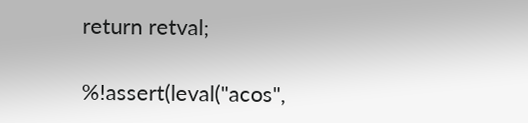return retval;

%!assert(leval("acos",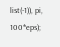list(-1)), pi, 100*eps);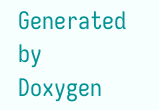Generated by  Doxygen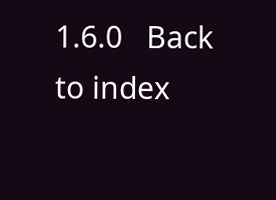1.6.0   Back to index